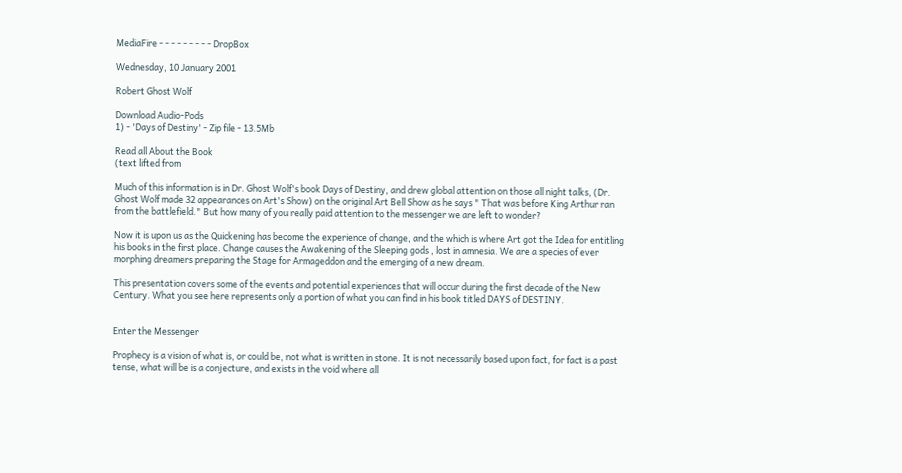MediaFire - - - - - - - - - DropBox

Wednesday, 10 January 2001

Robert Ghost Wolf

Download Audio-Pods
1) - 'Days of Destiny' - Zip file - 13.5Mb

Read all About the Book
(text lifted from

Much of this information is in Dr. Ghost Wolf's book Days of Destiny, and drew global attention on those all night talks, (Dr. Ghost Wolf made 32 appearances on Art's Show) on the original Art Bell Show as he says " That was before King Arthur ran from the battlefield." But how many of you really paid attention to the messenger we are left to wonder?

Now it is upon us as the Quickening has become the experience of change, and the which is where Art got the Idea for entitling his books in the first place. Change causes the Awakening of the Sleeping gods , lost in amnesia. We are a species of ever morphing dreamers preparing the Stage for Armageddon and the emerging of a new dream.

This presentation covers some of the events and potential experiences that will occur during the first decade of the New Century. What you see here represents only a portion of what you can find in his book titled DAYS of DESTINY.


Enter the Messenger

Prophecy is a vision of what is, or could be, not what is written in stone. It is not necessarily based upon fact, for fact is a past tense, what will be is a conjecture, and exists in the void where all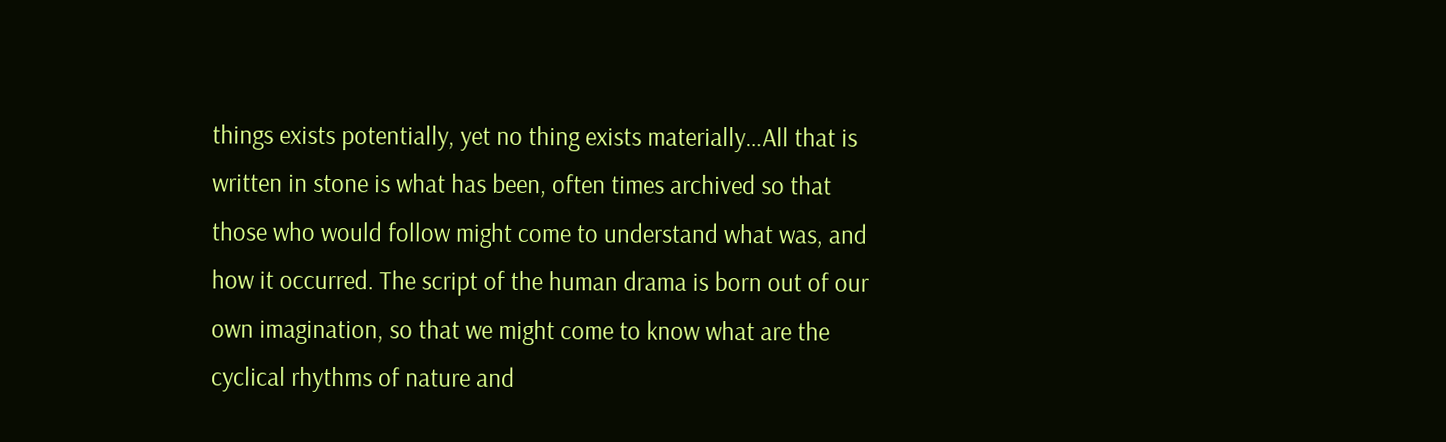things exists potentially, yet no thing exists materially…All that is written in stone is what has been, often times archived so that those who would follow might come to understand what was, and how it occurred. The script of the human drama is born out of our own imagination, so that we might come to know what are the cyclical rhythms of nature and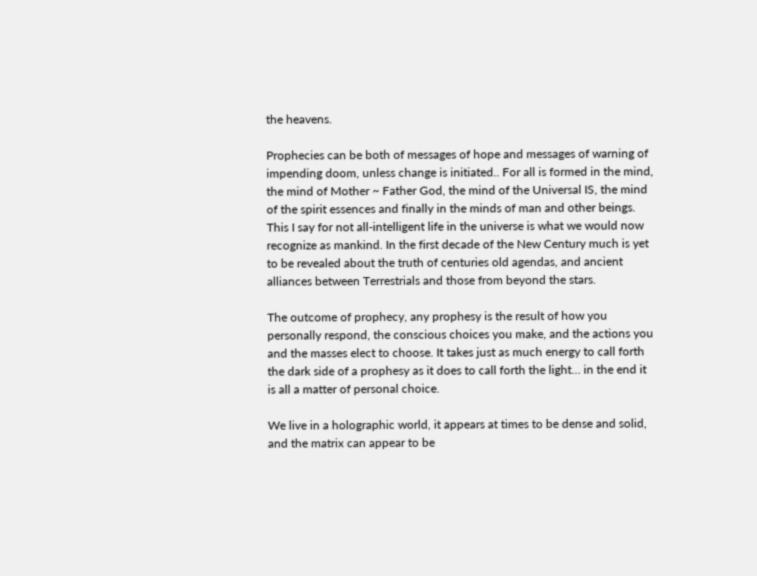the heavens.

Prophecies can be both of messages of hope and messages of warning of impending doom, unless change is initiated.. For all is formed in the mind, the mind of Mother ~ Father God, the mind of the Universal IS, the mind of the spirit essences and finally in the minds of man and other beings. This I say for not all-intelligent life in the universe is what we would now recognize as mankind. In the first decade of the New Century much is yet to be revealed about the truth of centuries old agendas, and ancient alliances between Terrestrials and those from beyond the stars.

The outcome of prophecy, any prophesy is the result of how you personally respond, the conscious choices you make, and the actions you and the masses elect to choose. It takes just as much energy to call forth the dark side of a prophesy as it does to call forth the light… in the end it is all a matter of personal choice.

We live in a holographic world, it appears at times to be dense and solid, and the matrix can appear to be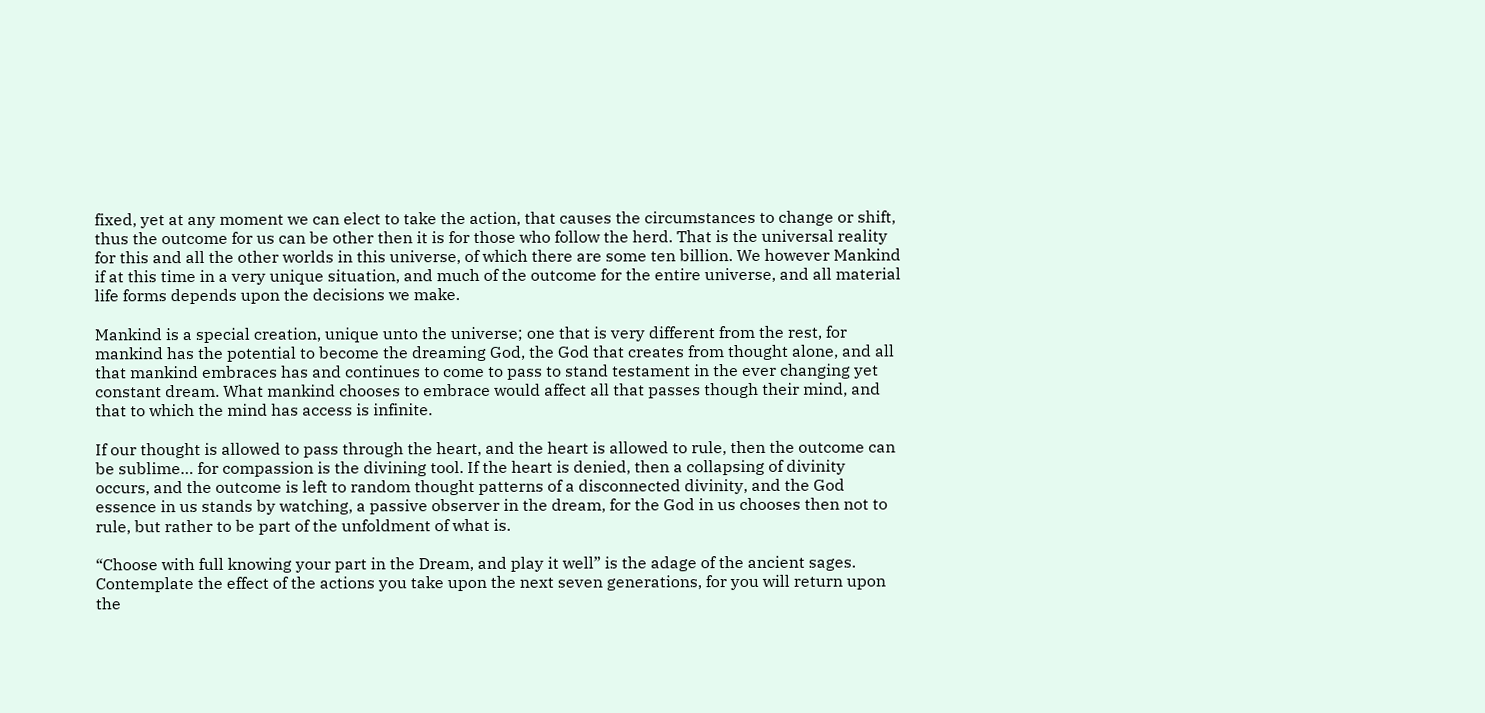fixed, yet at any moment we can elect to take the action, that causes the circumstances to change or shift, thus the outcome for us can be other then it is for those who follow the herd. That is the universal reality for this and all the other worlds in this universe, of which there are some ten billion. We however Mankind if at this time in a very unique situation, and much of the outcome for the entire universe, and all material life forms depends upon the decisions we make.

Mankind is a special creation, unique unto the universe; one that is very different from the rest, for mankind has the potential to become the dreaming God, the God that creates from thought alone, and all that mankind embraces has and continues to come to pass to stand testament in the ever changing yet constant dream. What mankind chooses to embrace would affect all that passes though their mind, and that to which the mind has access is infinite.

If our thought is allowed to pass through the heart, and the heart is allowed to rule, then the outcome can be sublime… for compassion is the divining tool. If the heart is denied, then a collapsing of divinity occurs, and the outcome is left to random thought patterns of a disconnected divinity, and the God essence in us stands by watching, a passive observer in the dream, for the God in us chooses then not to rule, but rather to be part of the unfoldment of what is.

“Choose with full knowing your part in the Dream, and play it well” is the adage of the ancient sages. Contemplate the effect of the actions you take upon the next seven generations, for you will return upon the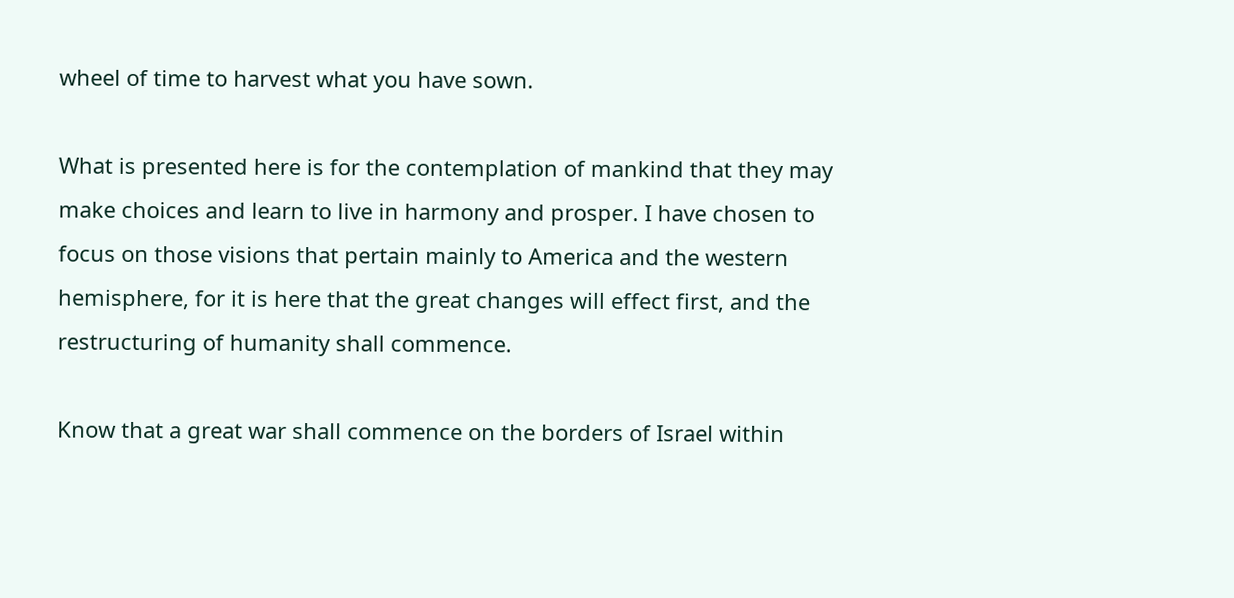wheel of time to harvest what you have sown.

What is presented here is for the contemplation of mankind that they may make choices and learn to live in harmony and prosper. I have chosen to focus on those visions that pertain mainly to America and the western hemisphere, for it is here that the great changes will effect first, and the restructuring of humanity shall commence.

Know that a great war shall commence on the borders of Israel within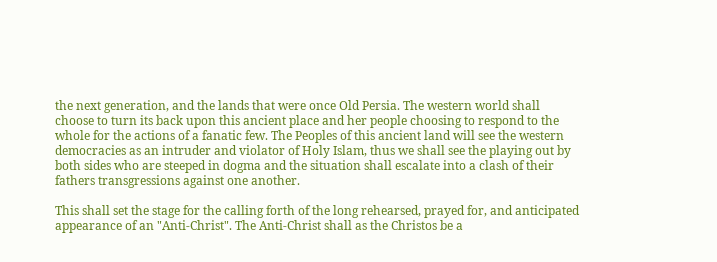the next generation, and the lands that were once Old Persia. The western world shall choose to turn its back upon this ancient place and her people choosing to respond to the whole for the actions of a fanatic few. The Peoples of this ancient land will see the western democracies as an intruder and violator of Holy Islam, thus we shall see the playing out by both sides who are steeped in dogma and the situation shall escalate into a clash of their fathers transgressions against one another.

This shall set the stage for the calling forth of the long rehearsed, prayed for, and anticipated appearance of an "Anti-Christ". The Anti-Christ shall as the Christos be a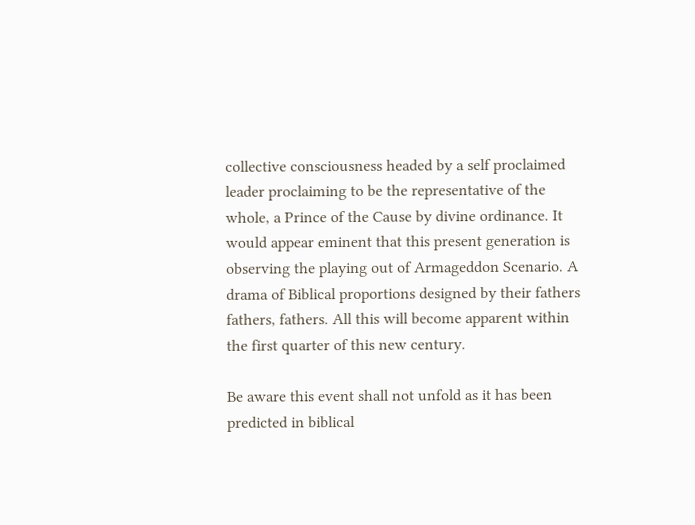collective consciousness headed by a self proclaimed leader proclaiming to be the representative of the whole, a Prince of the Cause by divine ordinance. It would appear eminent that this present generation is observing the playing out of Armageddon Scenario. A drama of Biblical proportions designed by their fathers fathers, fathers. All this will become apparent within the first quarter of this new century.

Be aware this event shall not unfold as it has been predicted in biblical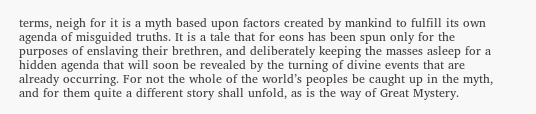terms, neigh for it is a myth based upon factors created by mankind to fulfill its own agenda of misguided truths. It is a tale that for eons has been spun only for the purposes of enslaving their brethren, and deliberately keeping the masses asleep for a hidden agenda that will soon be revealed by the turning of divine events that are already occurring. For not the whole of the world’s peoples be caught up in the myth, and for them quite a different story shall unfold, as is the way of Great Mystery.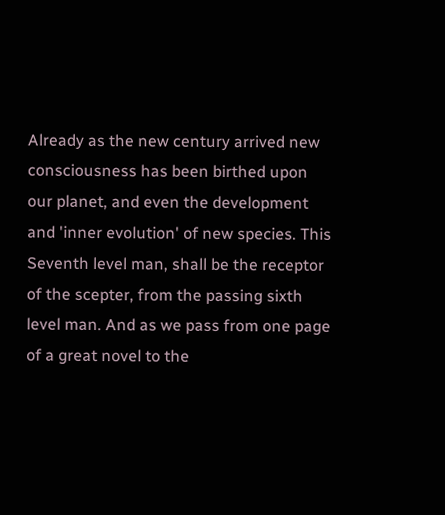Already as the new century arrived new consciousness has been birthed upon our planet, and even the development and 'inner evolution' of new species. This Seventh level man, shall be the receptor of the scepter, from the passing sixth level man. And as we pass from one page of a great novel to the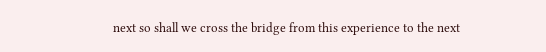next so shall we cross the bridge from this experience to the next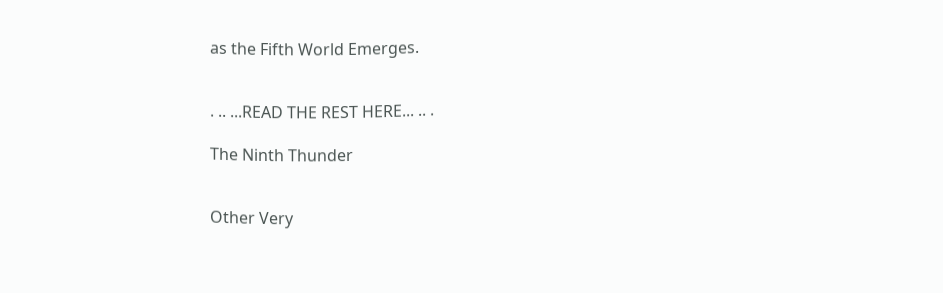as the Fifth World Emerges.


. .. ...READ THE REST HERE... .. .

The Ninth Thunder


Other Very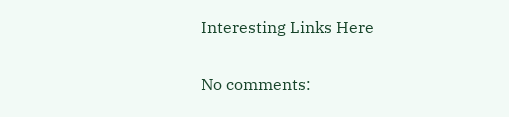Interesting Links Here

No comments: